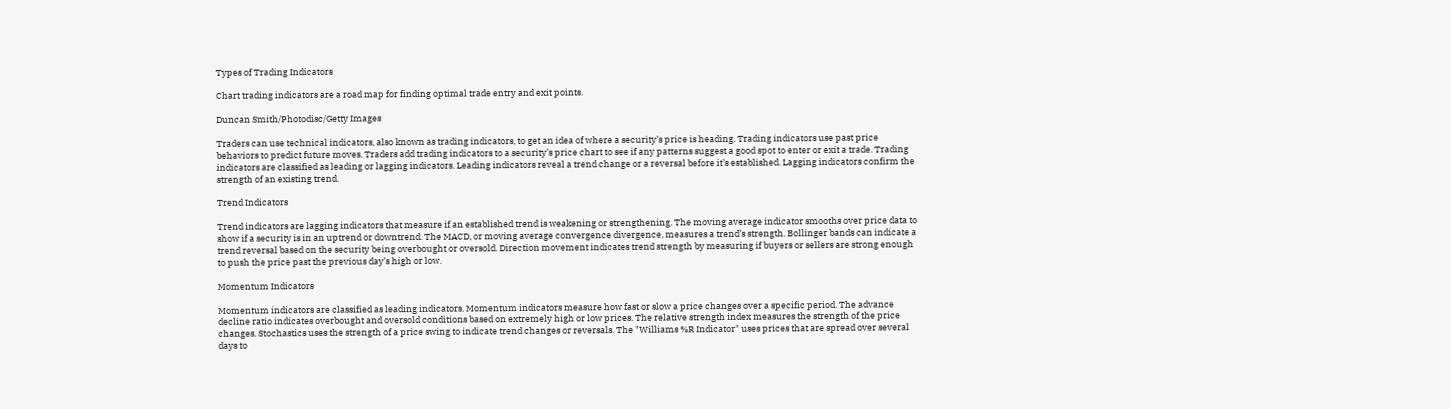Types of Trading Indicators

Chart trading indicators are a road map for finding optimal trade entry and exit points.

Duncan Smith/Photodisc/Getty Images

Traders can use technical indicators, also known as trading indicators, to get an idea of where a security’s price is heading. Trading indicators use past price behaviors to predict future moves. Traders add trading indicators to a security’s price chart to see if any patterns suggest a good spot to enter or exit a trade. Trading indicators are classified as leading or lagging indicators. Leading indicators reveal a trend change or a reversal before it’s established. Lagging indicators confirm the strength of an existing trend.

Trend Indicators

Trend indicators are lagging indicators that measure if an established trend is weakening or strengthening. The moving average indicator smooths over price data to show if a security is in an uptrend or downtrend. The MACD, or moving average convergence divergence, measures a trend’s strength. Bollinger bands can indicate a trend reversal based on the security being overbought or oversold. Direction movement indicates trend strength by measuring if buyers or sellers are strong enough to push the price past the previous day’s high or low.

Momentum Indicators

Momentum indicators are classified as leading indicators. Momentum indicators measure how fast or slow a price changes over a specific period. The advance decline ratio indicates overbought and oversold conditions based on extremely high or low prices. The relative strength index measures the strength of the price changes. Stochastics uses the strength of a price swing to indicate trend changes or reversals. The "Williams %R Indicator" uses prices that are spread over several days to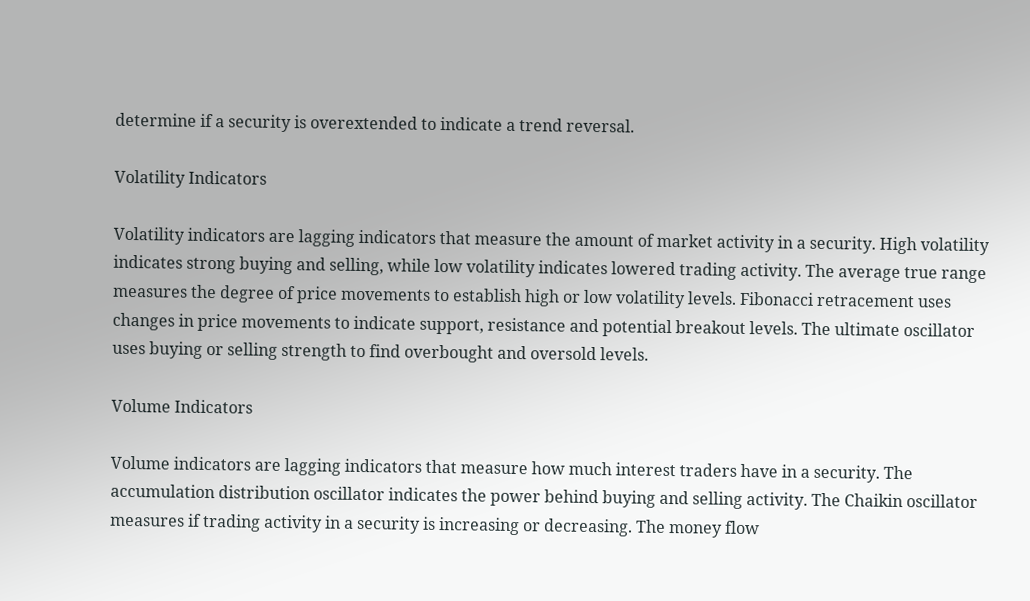determine if a security is overextended to indicate a trend reversal.

Volatility Indicators

Volatility indicators are lagging indicators that measure the amount of market activity in a security. High volatility indicates strong buying and selling, while low volatility indicates lowered trading activity. The average true range measures the degree of price movements to establish high or low volatility levels. Fibonacci retracement uses changes in price movements to indicate support, resistance and potential breakout levels. The ultimate oscillator uses buying or selling strength to find overbought and oversold levels.

Volume Indicators

Volume indicators are lagging indicators that measure how much interest traders have in a security. The accumulation distribution oscillator indicates the power behind buying and selling activity. The Chaikin oscillator measures if trading activity in a security is increasing or decreasing. The money flow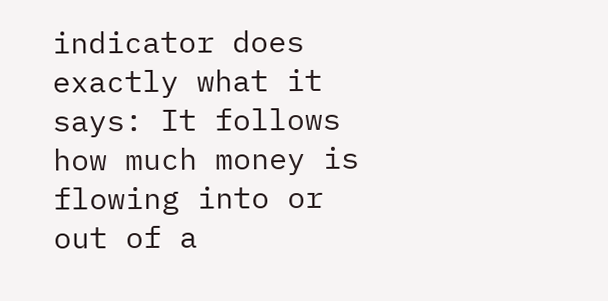indicator does exactly what it says: It follows how much money is flowing into or out of a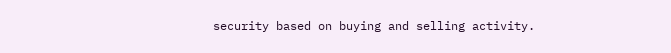security based on buying and selling activity.